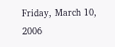Friday, March 10, 2006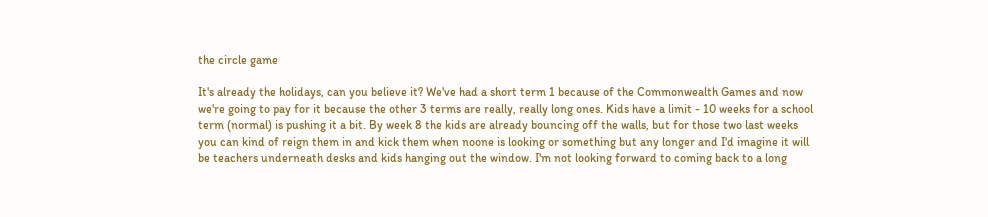the circle game

It's already the holidays, can you believe it? We've had a short term 1 because of the Commonwealth Games and now we're going to pay for it because the other 3 terms are really, really long ones. Kids have a limit - 10 weeks for a school term (normal) is pushing it a bit. By week 8 the kids are already bouncing off the walls, but for those two last weeks you can kind of reign them in and kick them when noone is looking or something but any longer and I'd imagine it will be teachers underneath desks and kids hanging out the window. I'm not looking forward to coming back to a long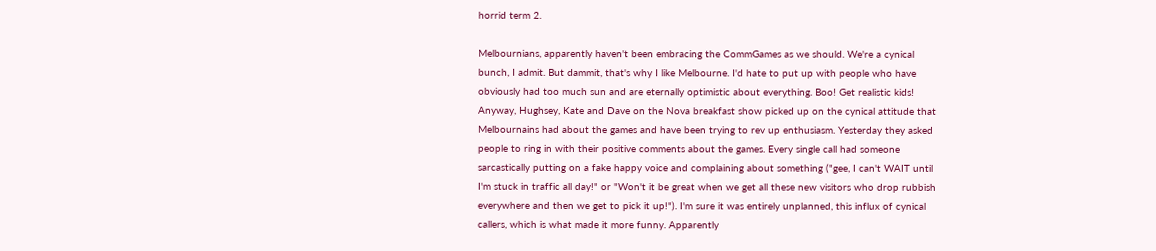horrid term 2.

Melbournians, apparently haven't been embracing the CommGames as we should. We're a cynical bunch, I admit. But dammit, that's why I like Melbourne. I'd hate to put up with people who have obviously had too much sun and are eternally optimistic about everything. Boo! Get realistic kids! Anyway, Hughsey, Kate and Dave on the Nova breakfast show picked up on the cynical attitude that Melbournains had about the games and have been trying to rev up enthusiasm. Yesterday they asked people to ring in with their positive comments about the games. Every single call had someone sarcastically putting on a fake happy voice and complaining about something ("gee, I can't WAIT until I'm stuck in traffic all day!" or "Won't it be great when we get all these new visitors who drop rubbish everywhere and then we get to pick it up!"). I'm sure it was entirely unplanned, this influx of cynical callers, which is what made it more funny. Apparently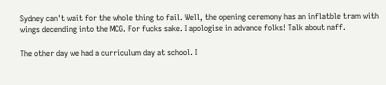Sydney can't wait for the whole thing to fail. Well, the opening ceremony has an inflatble tram with wings decending into the MCG. For fucks sake. I apologise in advance folks! Talk about naff.

The other day we had a curriculum day at school. I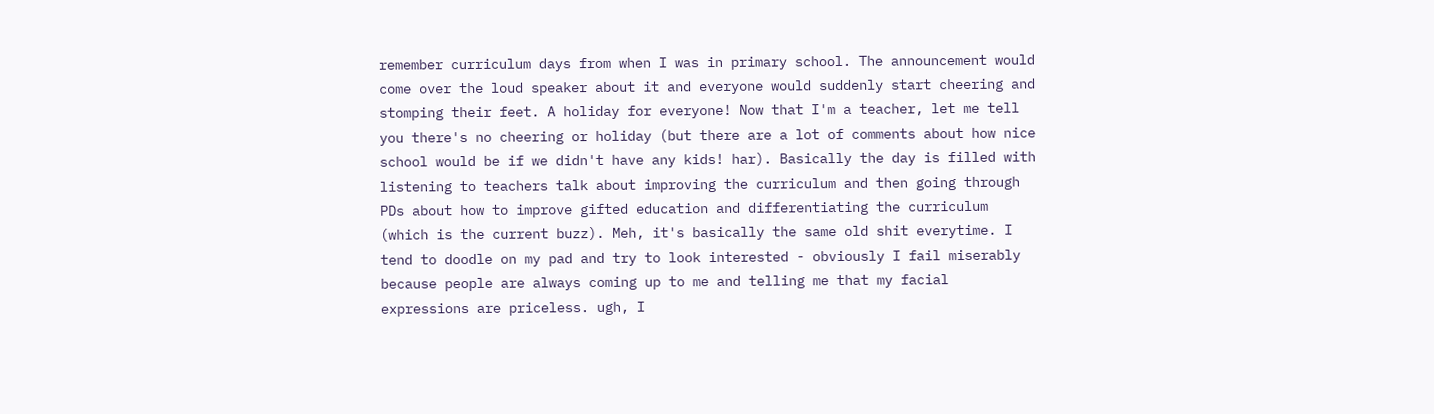remember curriculum days from when I was in primary school. The announcement would come over the loud speaker about it and everyone would suddenly start cheering and stomping their feet. A holiday for everyone! Now that I'm a teacher, let me tell you there's no cheering or holiday (but there are a lot of comments about how nice school would be if we didn't have any kids! har). Basically the day is filled with listening to teachers talk about improving the curriculum and then going through PDs about how to improve gifted education and differentiating the curriculum (which is the current buzz). Meh, it's basically the same old shit everytime. I tend to doodle on my pad and try to look interested - obviously I fail miserably because people are always coming up to me and telling me that my facial expressions are priceless. ugh, I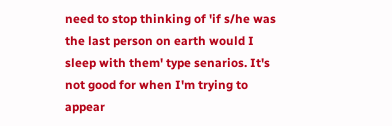need to stop thinking of 'if s/he was the last person on earth would I sleep with them' type senarios. It's not good for when I'm trying to appear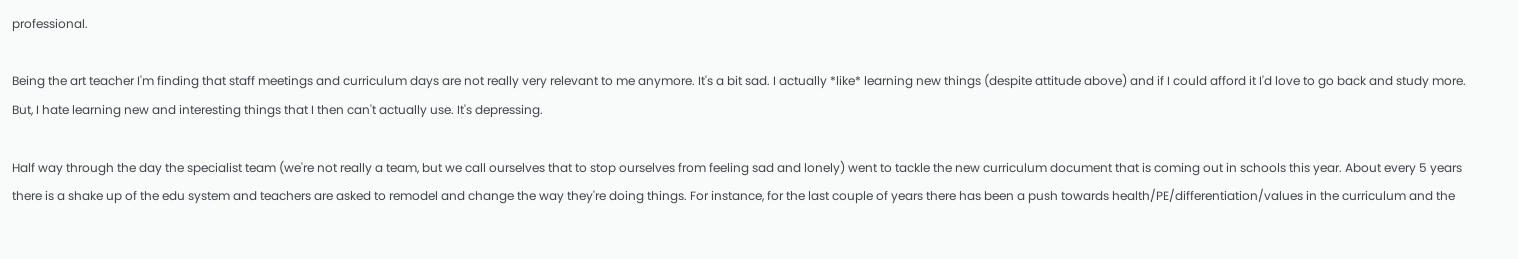professional.

Being the art teacher I'm finding that staff meetings and curriculum days are not really very relevant to me anymore. It's a bit sad. I actually *like* learning new things (despite attitude above) and if I could afford it I'd love to go back and study more. But, I hate learning new and interesting things that I then can't actually use. It's depressing.

Half way through the day the specialist team (we're not really a team, but we call ourselves that to stop ourselves from feeling sad and lonely) went to tackle the new curriculum document that is coming out in schools this year. About every 5 years there is a shake up of the edu system and teachers are asked to remodel and change the way they're doing things. For instance, for the last couple of years there has been a push towards health/PE/differentiation/values in the curriculum and the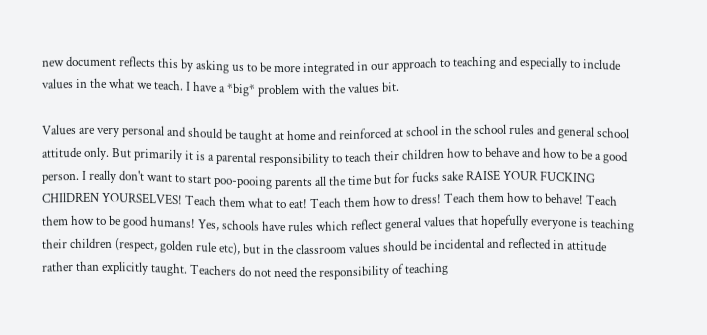new document reflects this by asking us to be more integrated in our approach to teaching and especially to include values in the what we teach. I have a *big* problem with the values bit.

Values are very personal and should be taught at home and reinforced at school in the school rules and general school attitude only. But primarily it is a parental responsibility to teach their children how to behave and how to be a good person. I really don't want to start poo-pooing parents all the time but for fucks sake RAISE YOUR FUCKING CHIlDREN YOURSELVES! Teach them what to eat! Teach them how to dress! Teach them how to behave! Teach them how to be good humans! Yes, schools have rules which reflect general values that hopefully everyone is teaching their children (respect, golden rule etc), but in the classroom values should be incidental and reflected in attitude rather than explicitly taught. Teachers do not need the responsibility of teaching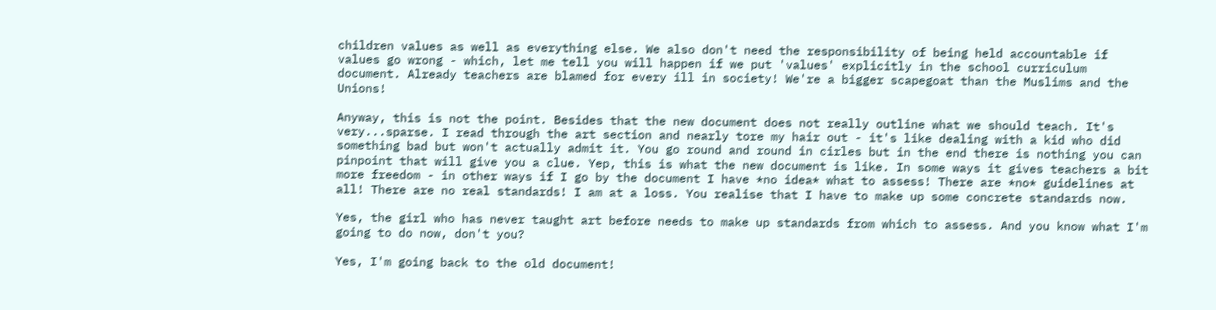children values as well as everything else. We also don't need the responsibility of being held accountable if values go wrong - which, let me tell you will happen if we put 'values' explicitly in the school curriculum document. Already teachers are blamed for every ill in society! We're a bigger scapegoat than the Muslims and the Unions!

Anyway, this is not the point. Besides that the new document does not really outline what we should teach. It's very...sparse. I read through the art section and nearly tore my hair out - it's like dealing with a kid who did something bad but won't actually admit it. You go round and round in cirles but in the end there is nothing you can pinpoint that will give you a clue. Yep, this is what the new document is like. In some ways it gives teachers a bit more freedom - in other ways if I go by the document I have *no idea* what to assess! There are *no* guidelines at all! There are no real standards! I am at a loss. You realise that I have to make up some concrete standards now.

Yes, the girl who has never taught art before needs to make up standards from which to assess. And you know what I'm going to do now, don't you?

Yes, I'm going back to the old document!